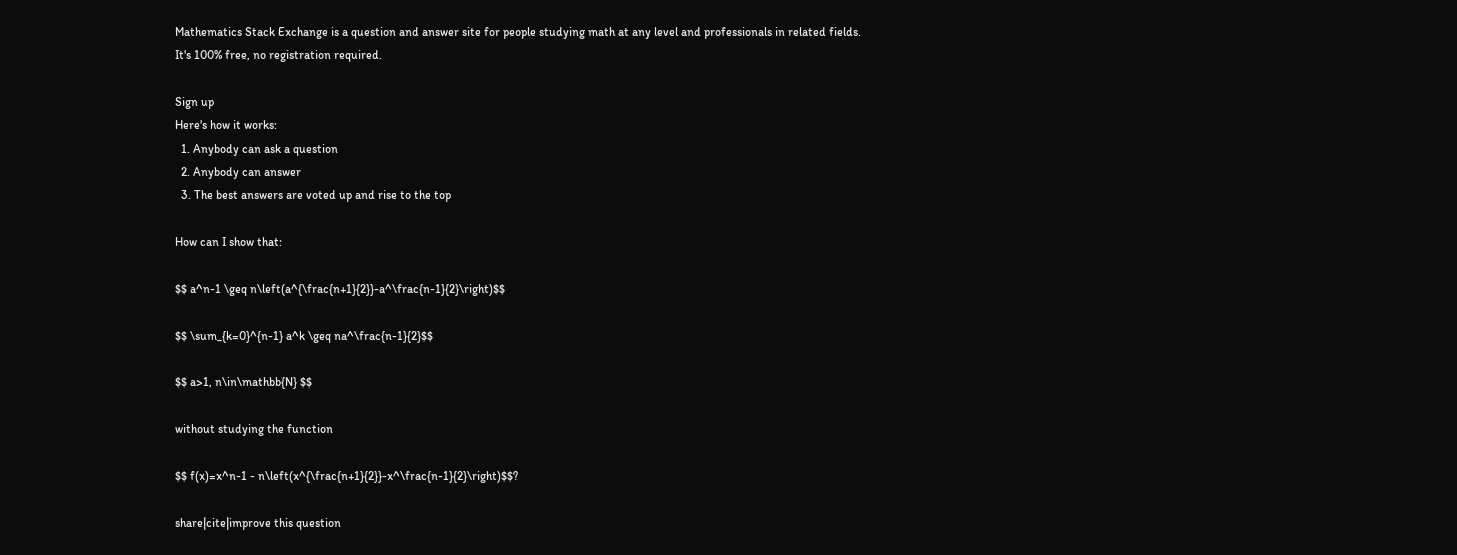Mathematics Stack Exchange is a question and answer site for people studying math at any level and professionals in related fields. It's 100% free, no registration required.

Sign up
Here's how it works:
  1. Anybody can ask a question
  2. Anybody can answer
  3. The best answers are voted up and rise to the top

How can I show that:

$$ a^n-1 \geq n\left(a^{\frac{n+1}{2}}-a^\frac{n-1}{2}\right)$$

$$ \sum_{k=0}^{n-1} a^k \geq na^\frac{n-1}{2}$$

$$ a>1, n\in\mathbb{N} $$

without studying the function

$$ f(x)=x^n-1 - n\left(x^{\frac{n+1}{2}}-x^\frac{n-1}{2}\right)$$?

share|cite|improve this question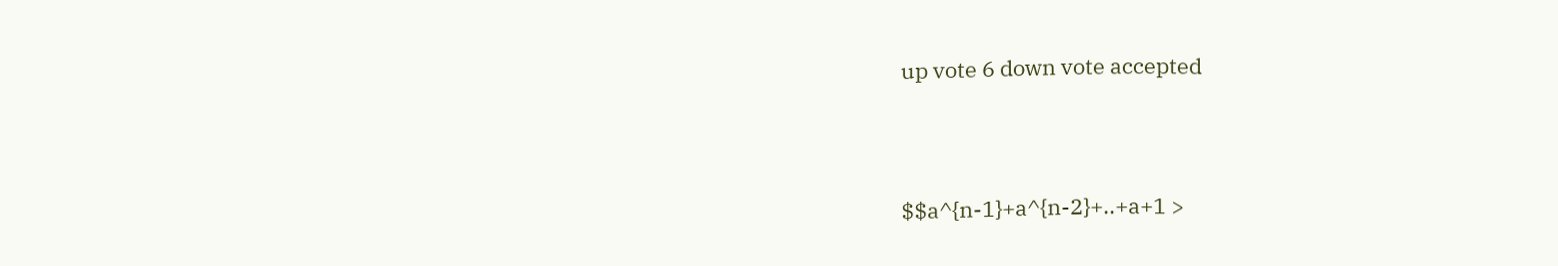up vote 6 down vote accepted



$$a^{n-1}+a^{n-2}+..+a+1 >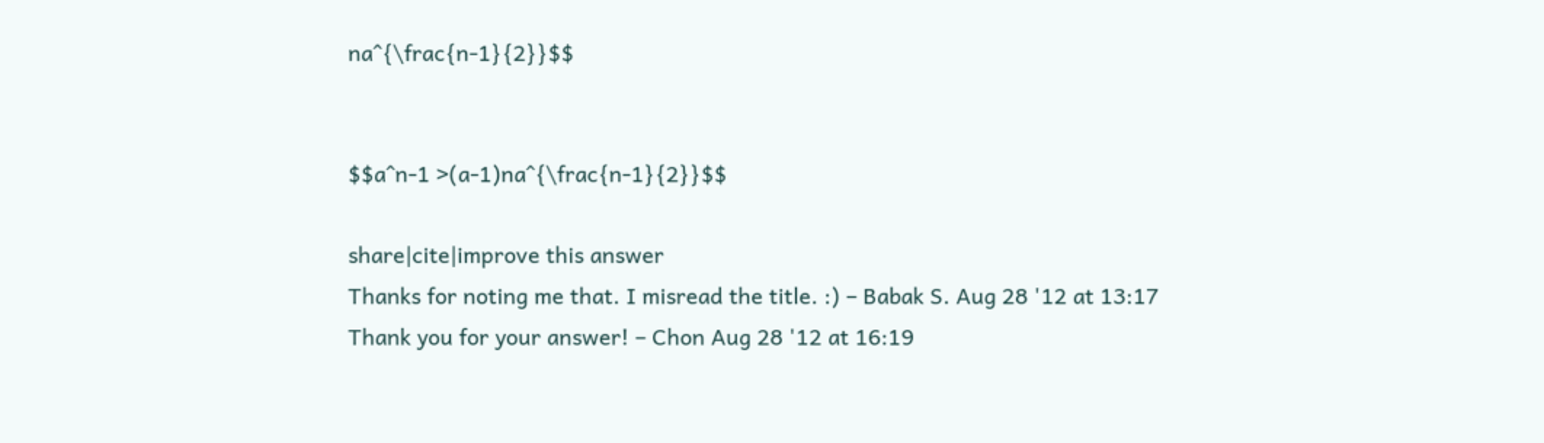na^{\frac{n-1}{2}}$$


$$a^n-1 >(a-1)na^{\frac{n-1}{2}}$$

share|cite|improve this answer
Thanks for noting me that. I misread the title. :) – Babak S. Aug 28 '12 at 13:17
Thank you for your answer! – Chon Aug 28 '12 at 16:19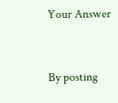Your Answer


By posting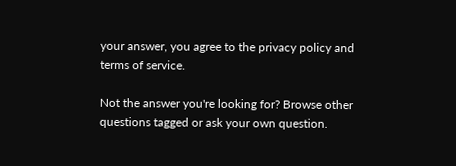your answer, you agree to the privacy policy and terms of service.

Not the answer you're looking for? Browse other questions tagged or ask your own question.